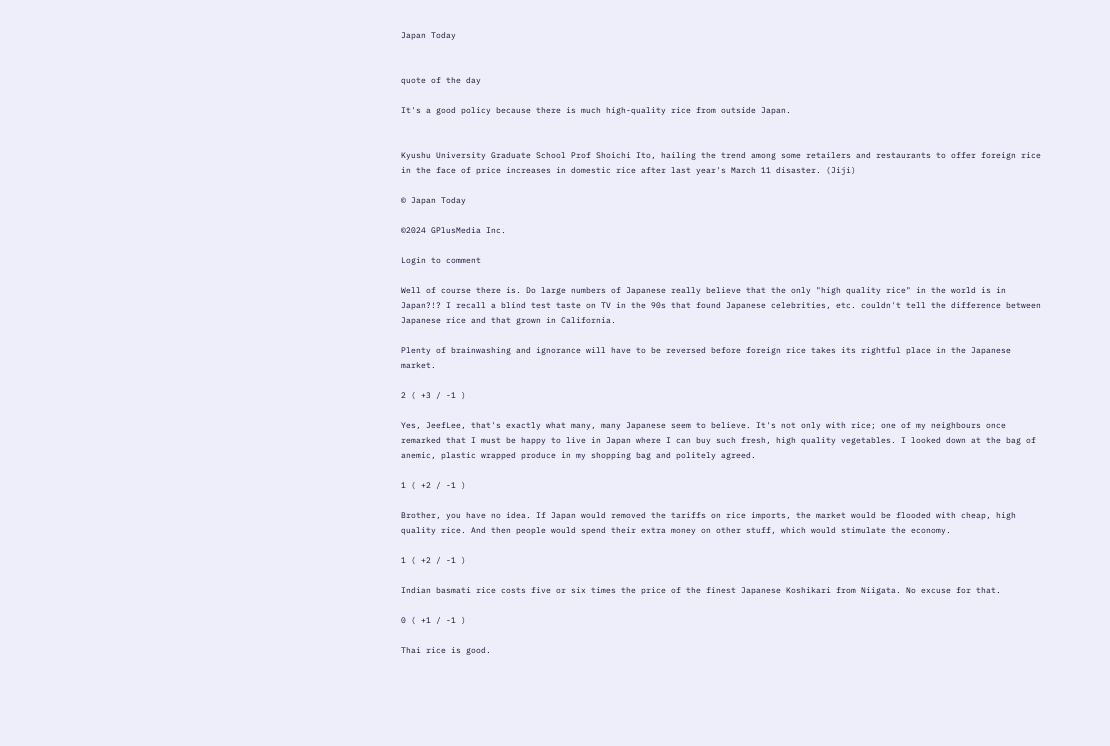Japan Today


quote of the day

It's a good policy because there is much high-quality rice from outside Japan.


Kyushu University Graduate School Prof Shoichi Ito, hailing the trend among some retailers and restaurants to offer foreign rice in the face of price increases in domestic rice after last year's March 11 disaster. (Jiji)

© Japan Today

©2024 GPlusMedia Inc.

Login to comment

Well of course there is. Do large numbers of Japanese really believe that the only "high quality rice" in the world is in Japan?!? I recall a blind test taste on TV in the 90s that found Japanese celebrities, etc. couldn't tell the difference between Japanese rice and that grown in California.

Plenty of brainwashing and ignorance will have to be reversed before foreign rice takes its rightful place in the Japanese market.

2 ( +3 / -1 )

Yes, JeefLee, that's exactly what many, many Japanese seem to believe. It's not only with rice; one of my neighbours once remarked that I must be happy to live in Japan where I can buy such fresh, high quality vegetables. I looked down at the bag of anemic, plastic wrapped produce in my shopping bag and politely agreed.

1 ( +2 / -1 )

Brother, you have no idea. If Japan would removed the tariffs on rice imports, the market would be flooded with cheap, high quality rice. And then people would spend their extra money on other stuff, which would stimulate the economy.

1 ( +2 / -1 )

Indian basmati rice costs five or six times the price of the finest Japanese Koshikari from Niigata. No excuse for that.

0 ( +1 / -1 )

Thai rice is good.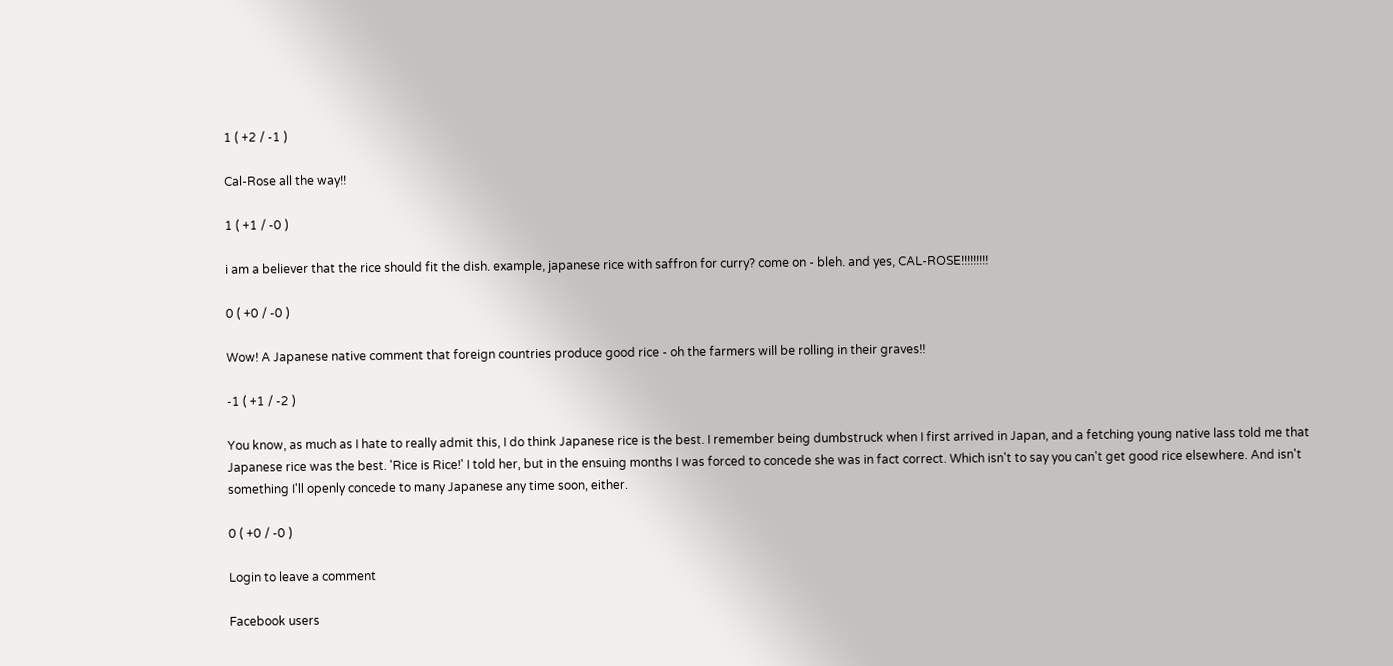1 ( +2 / -1 )

Cal-Rose all the way!!

1 ( +1 / -0 )

i am a believer that the rice should fit the dish. example, japanese rice with saffron for curry? come on - bleh. and yes, CAL-ROSE!!!!!!!!!

0 ( +0 / -0 )

Wow! A Japanese native comment that foreign countries produce good rice - oh the farmers will be rolling in their graves!!

-1 ( +1 / -2 )

You know, as much as I hate to really admit this, I do think Japanese rice is the best. I remember being dumbstruck when I first arrived in Japan, and a fetching young native lass told me that Japanese rice was the best. 'Rice is Rice!' I told her, but in the ensuing months I was forced to concede she was in fact correct. Which isn't to say you can't get good rice elsewhere. And isn't something I'll openly concede to many Japanese any time soon, either.

0 ( +0 / -0 )

Login to leave a comment

Facebook users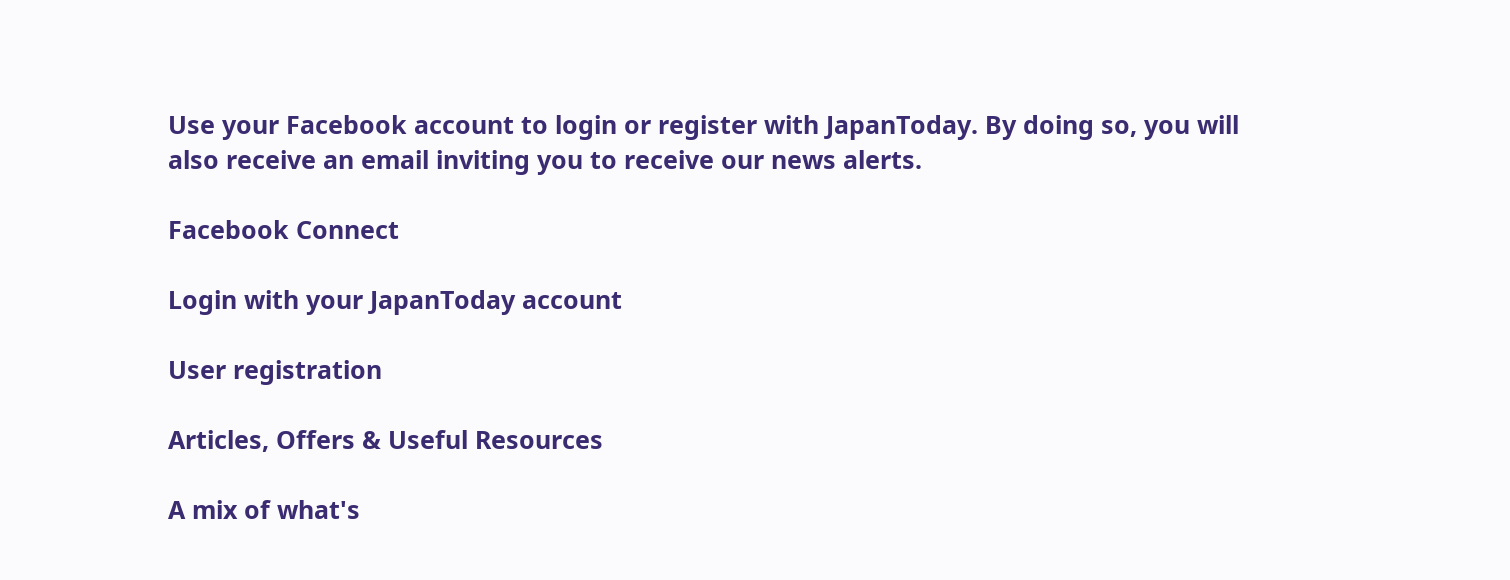Use your Facebook account to login or register with JapanToday. By doing so, you will also receive an email inviting you to receive our news alerts.

Facebook Connect

Login with your JapanToday account

User registration

Articles, Offers & Useful Resources

A mix of what's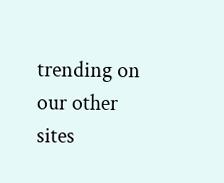trending on our other sites